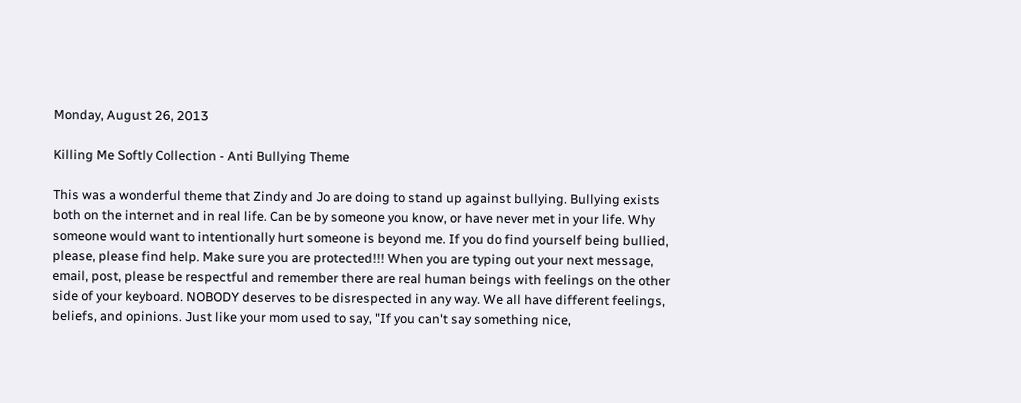Monday, August 26, 2013

Killing Me Softly Collection - Anti Bullying Theme

This was a wonderful theme that Zindy and Jo are doing to stand up against bullying. Bullying exists both on the internet and in real life. Can be by someone you know, or have never met in your life. Why someone would want to intentionally hurt someone is beyond me. If you do find yourself being bullied, please, please find help. Make sure you are protected!!! When you are typing out your next message, email, post, please be respectful and remember there are real human beings with feelings on the other side of your keyboard. NOBODY deserves to be disrespected in any way. We all have different feelings, beliefs, and opinions. Just like your mom used to say, "If you can't say something nice,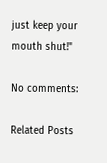just keep your mouth shut!"

No comments:

Related Posts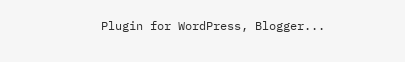Plugin for WordPress, Blogger...